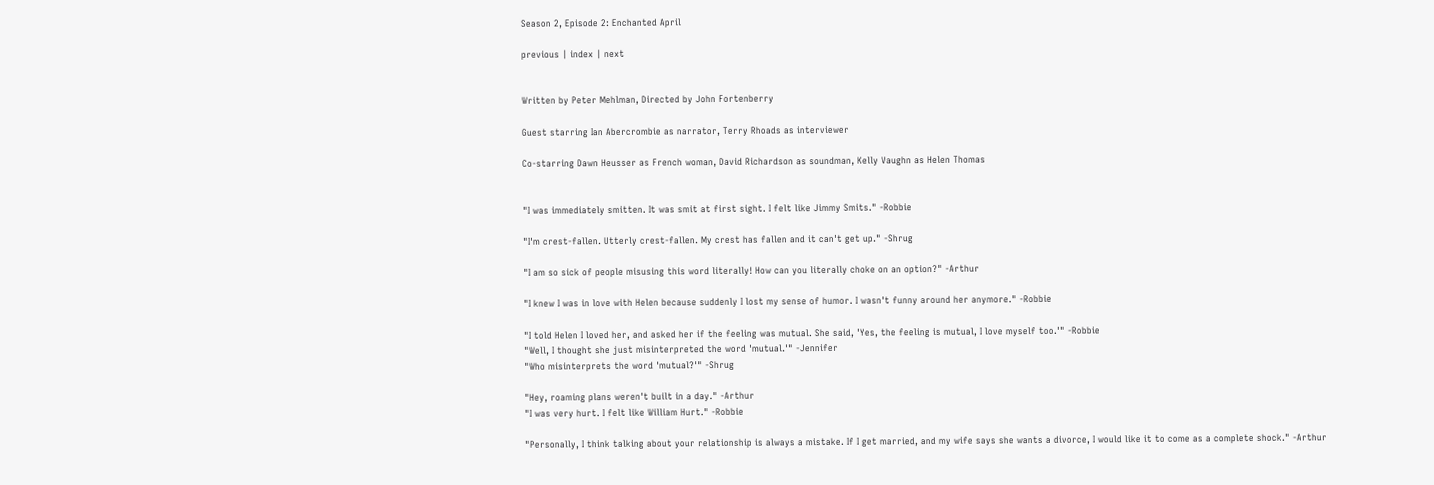Season 2, Episode 2: Enchanted April

previous | index | next


Written by Peter Mehlman, Directed by John Fortenberry

Guest starring Ian Abercrombie as narrator, Terry Rhoads as interviewer

Co-starring Dawn Heusser as French woman, David Richardson as soundman, Kelly Vaughn as Helen Thomas


"I was immediately smitten. It was smit at first sight. I felt like Jimmy Smits." -Robbie

"I'm crest-fallen. Utterly crest-fallen. My crest has fallen and it can't get up." -Shrug

"I am so sick of people misusing this word literally! How can you literally choke on an option?" -Arthur

"I knew I was in love with Helen because suddenly I lost my sense of humor. I wasn't funny around her anymore." -Robbie

"I told Helen I loved her, and asked her if the feeling was mutual. She said, 'Yes, the feeling is mutual, I love myself too.'" -Robbie
"Well, I thought she just misinterpreted the word 'mutual.'" -Jennifer
"Who misinterprets the word 'mutual?'" -Shrug

"Hey, roaming plans weren't built in a day." -Arthur
"I was very hurt. I felt like William Hurt." -Robbie

"Personally, I think talking about your relationship is always a mistake. If I get married, and my wife says she wants a divorce, I would like it to come as a complete shock." -Arthur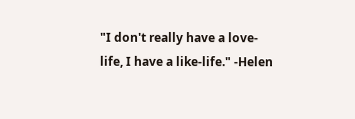"I don't really have a love-life, I have a like-life." -Helen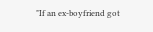"If an ex-boyfriend got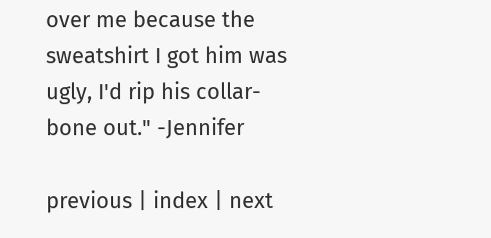over me because the sweatshirt I got him was ugly, I'd rip his collar-bone out." -Jennifer

previous | index | next